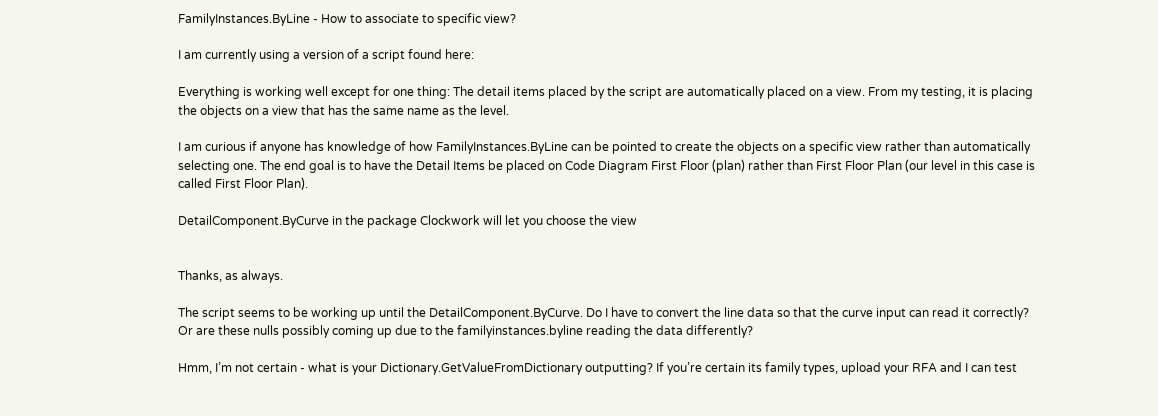FamilyInstances.ByLine - How to associate to specific view?

I am currently using a version of a script found here:

Everything is working well except for one thing: The detail items placed by the script are automatically placed on a view. From my testing, it is placing the objects on a view that has the same name as the level.

I am curious if anyone has knowledge of how FamilyInstances.ByLine can be pointed to create the objects on a specific view rather than automatically selecting one. The end goal is to have the Detail Items be placed on Code Diagram First Floor (plan) rather than First Floor Plan (our level in this case is called First Floor Plan).

DetailComponent.ByCurve in the package Clockwork will let you choose the view


Thanks, as always.

The script seems to be working up until the DetailComponent.ByCurve. Do I have to convert the line data so that the curve input can read it correctly? Or are these nulls possibly coming up due to the familyinstances.byline reading the data differently?

Hmm, I’m not certain - what is your Dictionary.GetValueFromDictionary outputting? If you’re certain its family types, upload your RFA and I can test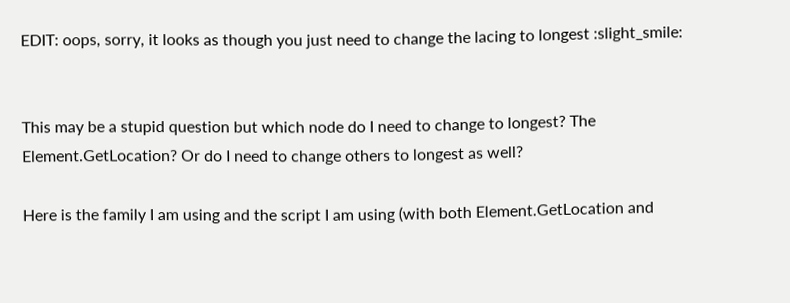EDIT: oops, sorry, it looks as though you just need to change the lacing to longest :slight_smile:


This may be a stupid question but which node do I need to change to longest? The Element.GetLocation? Or do I need to change others to longest as well?

Here is the family I am using and the script I am using (with both Element.GetLocation and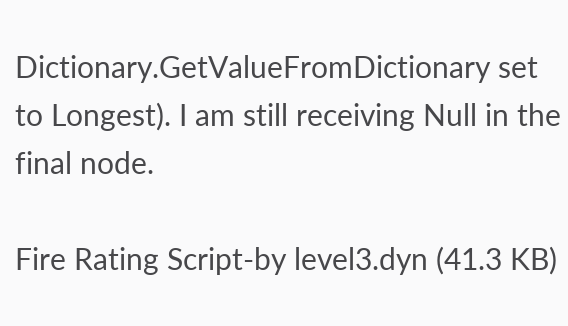Dictionary.GetValueFromDictionary set to Longest). I am still receiving Null in the final node.

Fire Rating Script-by level3.dyn (41.3 KB)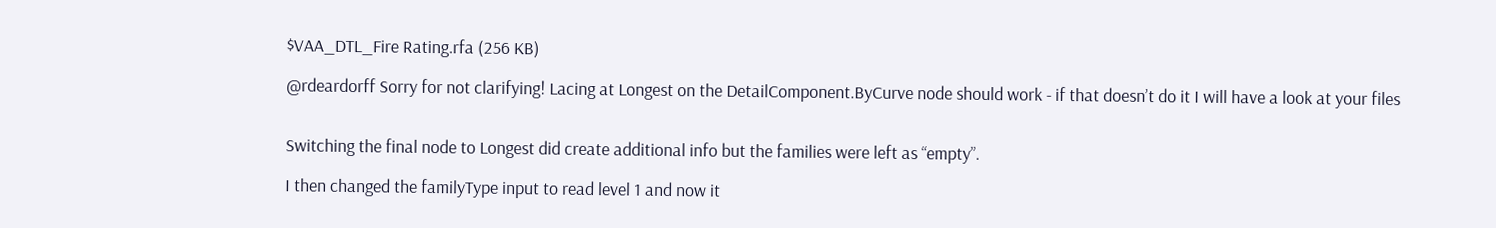$VAA_DTL_Fire Rating.rfa (256 KB)

@rdeardorff Sorry for not clarifying! Lacing at Longest on the DetailComponent.ByCurve node should work - if that doesn’t do it I will have a look at your files


Switching the final node to Longest did create additional info but the families were left as “empty”.

I then changed the familyType input to read level 1 and now it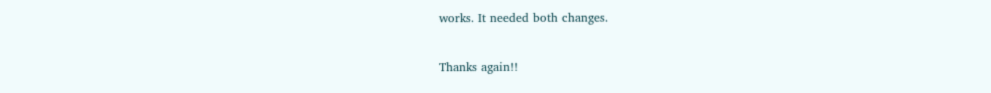works. It needed both changes.

Thanks again!!